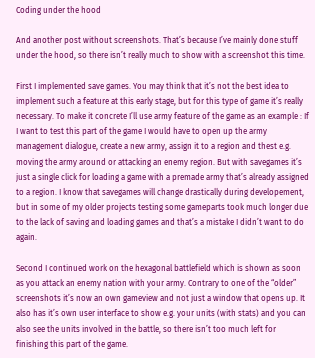Coding under the hood

And another post without screenshots. That’s because I’ve mainly done stuff under the hood, so there isn’t really much to show with a screenshot this time.

First I implemented save games. You may think that it’s not the best idea to implement such a feature at this early stage, but for this type of game it’s really necessary. To make it concrete I’ll use army feature of the game as an example : If I want to test this part of the game I would have to open up the army management dialogue, create a new army, assign it to a region and thest e.g. moving the army around or attacking an enemy region. But with savegames it’s just a single click for loading a game with a premade army that’s already assigned to a region. I know that savegames will change drastically during developement, but in some of my older projects testing some gameparts took much longer due to the lack of saving and loading games and that’s a mistake I didn’t want to do again.

Second I continued work on the hexagonal battlefield which is shown as soon as you attack an enemy nation with your army. Contrary to one of the “older” screenshots it’s now an own gameview and not just a window that opens up. It also has it’s own user interface to show e.g. your units (with stats) and you can also see the units involved in the battle, so there isn’t too much left for finishing this part of the game.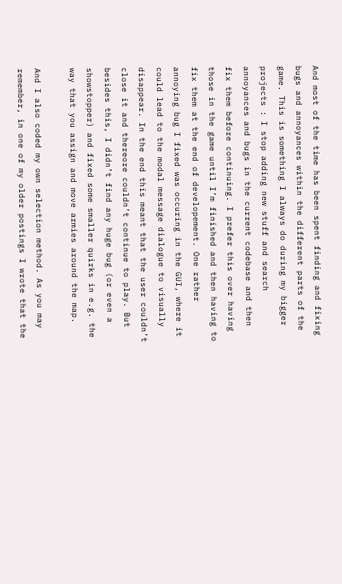And most of the time has been spent finding and fixing bugs and annoyances within the different parts of the game. This is something I always do during my bigger projects : I stop adding new stuff and search annoyances and bugs in the current codebase and then fix them before continuing. I prefer this over having those in the game until I’m finished and then having to fix them at the end of developement. One rather annoying bug I fixed was occuring in the GUI, where it could lead to the modal message dialogue to visually disappear. In the end this meant that the user couldn’t close it and thereore couldn’t continue to play. But besides this, I didn’t find any huge bug (or even a showstopper) and fixed some smaller quirks in e.g. the way that you assign and move armies around the map.

And I also coded my own selection method. As you may remember, in one of my older postings I wrote that the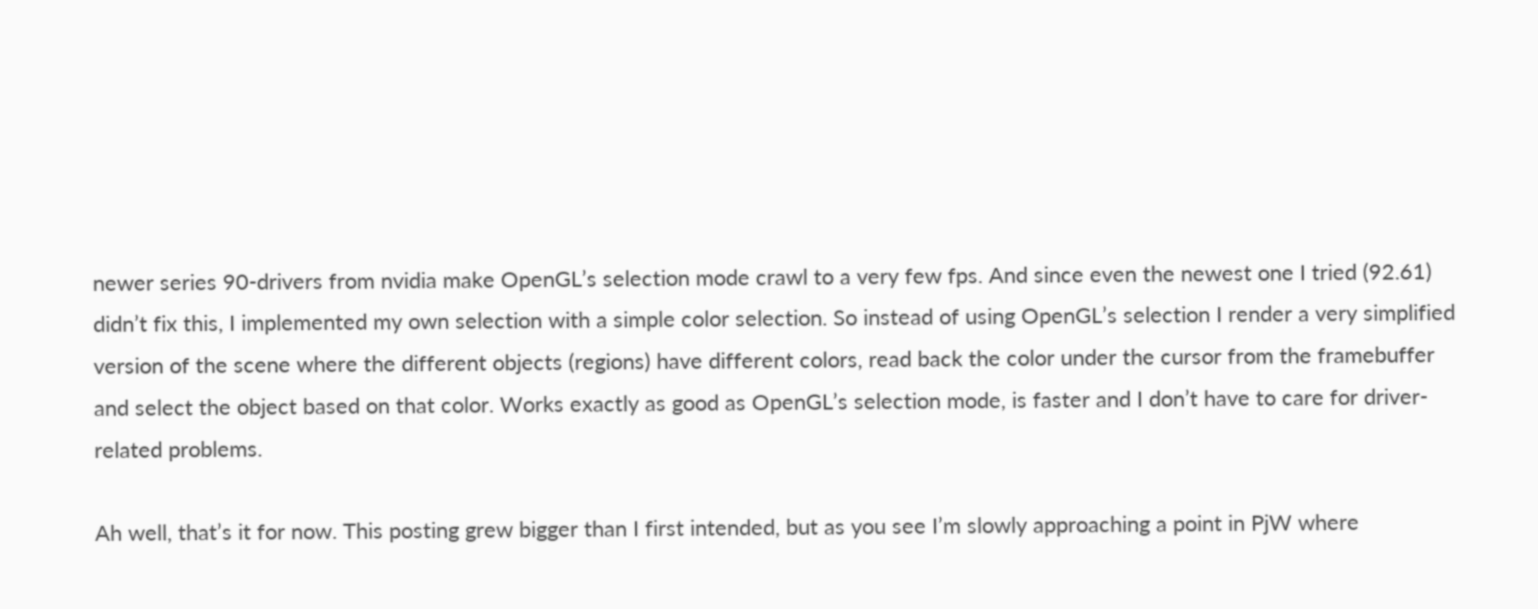newer series 90-drivers from nvidia make OpenGL’s selection mode crawl to a very few fps. And since even the newest one I tried (92.61) didn’t fix this, I implemented my own selection with a simple color selection. So instead of using OpenGL’s selection I render a very simplified version of the scene where the different objects (regions) have different colors, read back the color under the cursor from the framebuffer and select the object based on that color. Works exactly as good as OpenGL’s selection mode, is faster and I don’t have to care for driver-related problems.

Ah well, that’s it for now. This posting grew bigger than I first intended, but as you see I’m slowly approaching a point in PjW where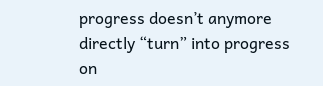progress doesn’t anymore directly “turn” into progress on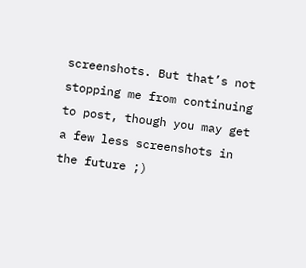screenshots. But that’s not stopping me from continuing to post, though you may get a few less screenshots in the future ;)